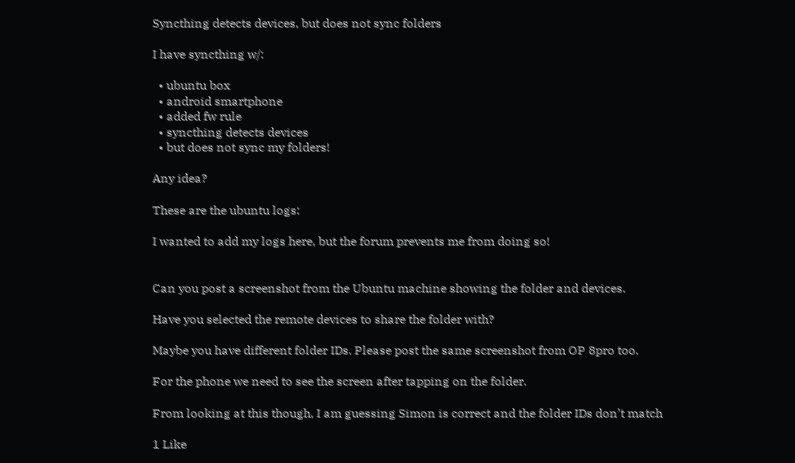Syncthing detects devices, but does not sync folders

I have syncthing w/:

  • ubuntu box
  • android smartphone
  • added fw rule
  • syncthing detects devices
  • but does not sync my folders!

Any idea?

These are the ubuntu logs:

I wanted to add my logs here, but the forum prevents me from doing so!


Can you post a screenshot from the Ubuntu machine showing the folder and devices.

Have you selected the remote devices to share the folder with?

Maybe you have different folder IDs. Please post the same screenshot from OP 8pro too.

For the phone we need to see the screen after tapping on the folder.

From looking at this though, I am guessing Simon is correct and the folder IDs don’t match

1 Like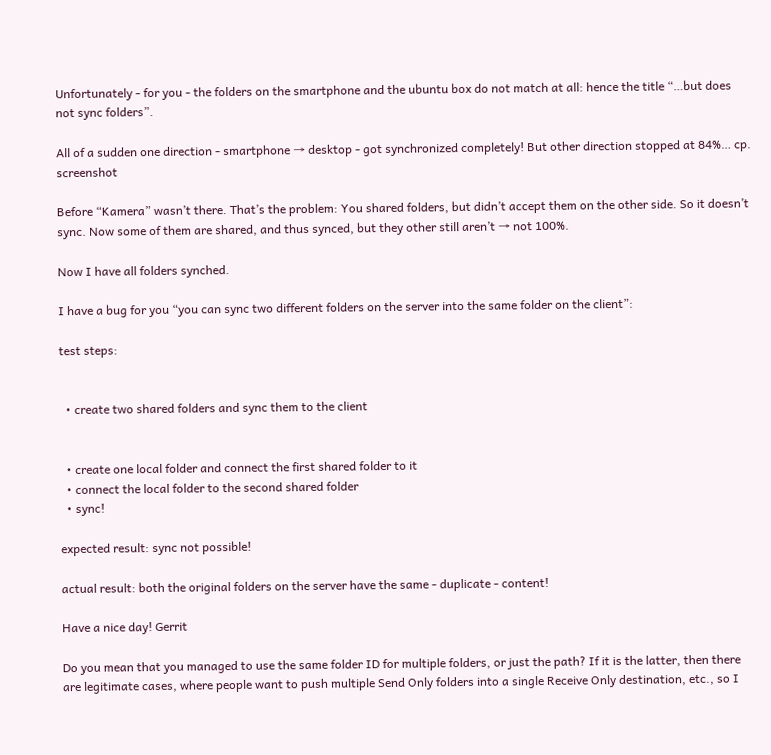Unfortunately - for you - the folders on the smartphone and the ubuntu box do not match at all: hence the title “…but does not sync folders”.

All of a sudden one direction - smartphone → desktop - got synchronized completely! But other direction stopped at 84%… cp. screenshot

Before “Kamera” wasn’t there. That’s the problem: You shared folders, but didn’t accept them on the other side. So it doesn’t sync. Now some of them are shared, and thus synced, but they other still aren’t → not 100%.

Now I have all folders synched.

I have a bug for you “you can sync two different folders on the server into the same folder on the client”:

test steps:


  • create two shared folders and sync them to the client


  • create one local folder and connect the first shared folder to it
  • connect the local folder to the second shared folder
  • sync!

expected result: sync not possible!

actual result: both the original folders on the server have the same - duplicate - content!

Have a nice day! Gerrit

Do you mean that you managed to use the same folder ID for multiple folders, or just the path? If it is the latter, then there are legitimate cases, where people want to push multiple Send Only folders into a single Receive Only destination, etc., so I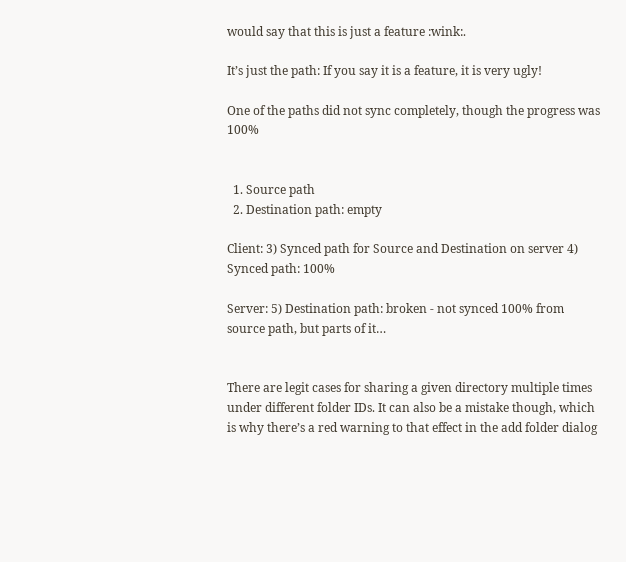would say that this is just a feature :wink:.

It’s just the path: If you say it is a feature, it is very ugly!

One of the paths did not sync completely, though the progress was 100%


  1. Source path
  2. Destination path: empty

Client: 3) Synced path for Source and Destination on server 4) Synced path: 100%

Server: 5) Destination path: broken - not synced 100% from source path, but parts of it…


There are legit cases for sharing a given directory multiple times under different folder IDs. It can also be a mistake though, which is why there’s a red warning to that effect in the add folder dialog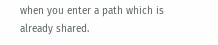when you enter a path which is already shared.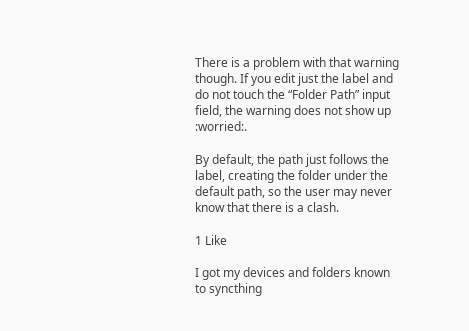There is a problem with that warning though. If you edit just the label and do not touch the “Folder Path” input field, the warning does not show up :worried:.

By default, the path just follows the label, creating the folder under the default path, so the user may never know that there is a clash.

1 Like

I got my devices and folders known to syncthing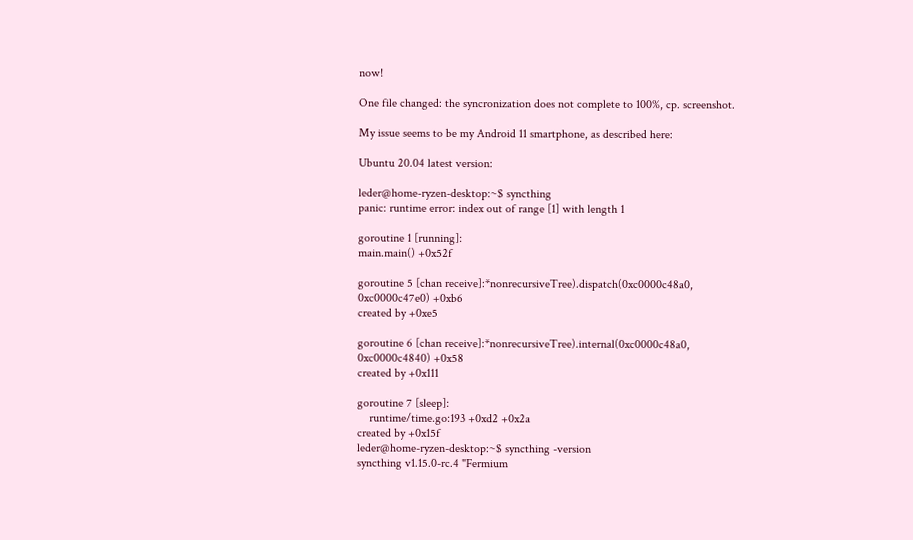now!

One file changed: the syncronization does not complete to 100%, cp. screenshot.

My issue seems to be my Android 11 smartphone, as described here:

Ubuntu 20.04 latest version:

leder@home-ryzen-desktop:~$ syncthing
panic: runtime error: index out of range [1] with length 1

goroutine 1 [running]:
main.main() +0x52f

goroutine 5 [chan receive]:*nonrecursiveTree).dispatch(0xc0000c48a0, 0xc0000c47e0) +0xb6
created by +0xe5

goroutine 6 [chan receive]:*nonrecursiveTree).internal(0xc0000c48a0, 0xc0000c4840) +0x58
created by +0x111

goroutine 7 [sleep]:
    runtime/time.go:193 +0xd2 +0x2a
created by +0x15f
leder@home-ryzen-desktop:~$ syncthing -version
syncthing v1.15.0-rc.4 "Fermium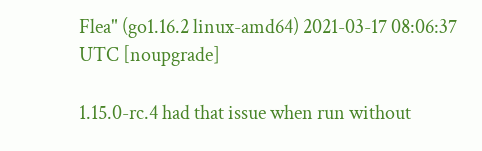Flea" (go1.16.2 linux-amd64) 2021-03-17 08:06:37 UTC [noupgrade]

1.15.0-rc.4 had that issue when run without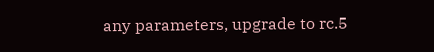any parameters, upgrade to rc.5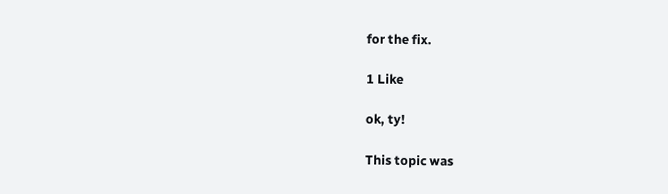for the fix.

1 Like

ok, ty!

This topic was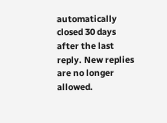automatically closed 30 days after the last reply. New replies are no longer allowed.